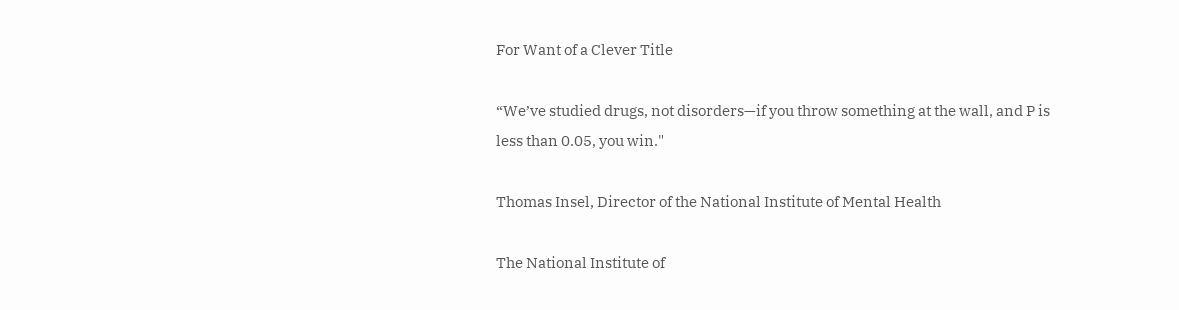For Want of a Clever Title

“We’ve studied drugs, not disorders—if you throw something at the wall, and P is less than 0.05, you win."

Thomas Insel, Director of the National Institute of Mental Health

The National Institute of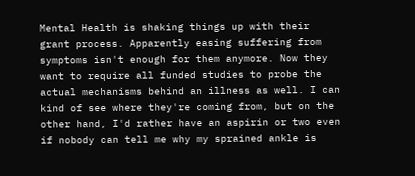Mental Health is shaking things up with their grant process. Apparently easing suffering from symptoms isn't enough for them anymore. Now they want to require all funded studies to probe the actual mechanisms behind an illness as well. I can kind of see where they're coming from, but on the other hand, I'd rather have an aspirin or two even if nobody can tell me why my sprained ankle is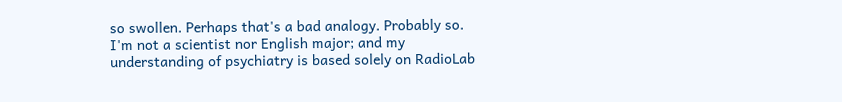so swollen. Perhaps that's a bad analogy. Probably so. I'm not a scientist nor English major; and my understanding of psychiatry is based solely on RadioLab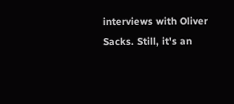interviews with Oliver Sacks. Still, it's an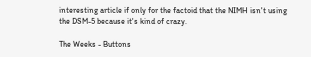interesting article if only for the factoid that the NIMH isn't using the DSM-5 because it's kind of crazy.

The Weeks - Buttons